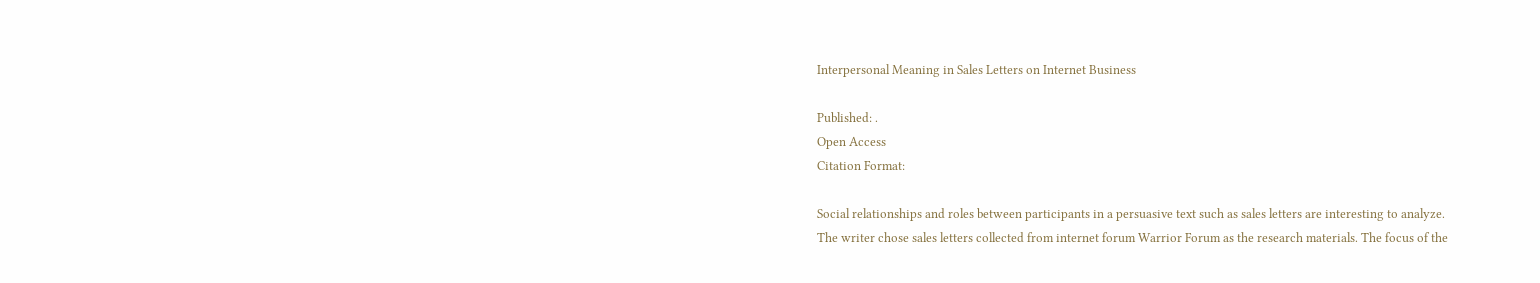Interpersonal Meaning in Sales Letters on Internet Business

Published: .
Open Access
Citation Format:

Social relationships and roles between participants in a persuasive text such as sales letters are interesting to analyze. The writer chose sales letters collected from internet forum Warrior Forum as the research materials. The focus of the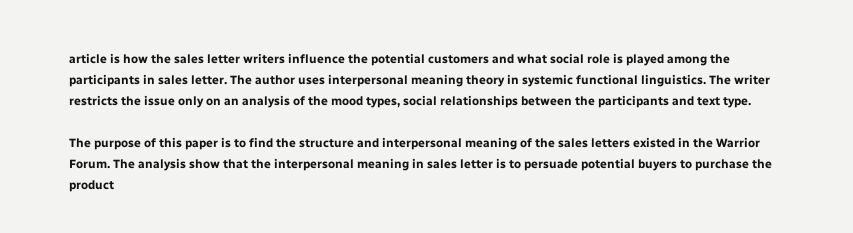article is how the sales letter writers influence the potential customers and what social role is played among the participants in sales letter. The author uses interpersonal meaning theory in systemic functional linguistics. The writer restricts the issue only on an analysis of the mood types, social relationships between the participants and text type.

The purpose of this paper is to find the structure and interpersonal meaning of the sales letters existed in the Warrior Forum. The analysis show that the interpersonal meaning in sales letter is to persuade potential buyers to purchase the product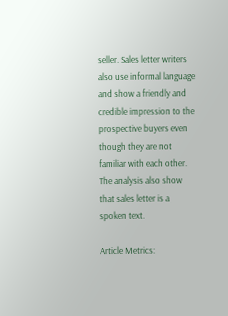seller. Sales letter writers also use informal language and show a friendly and credible impression to the prospective buyers even though they are not familiar with each other. The analysis also show that sales letter is a spoken text.

Article Metrics: